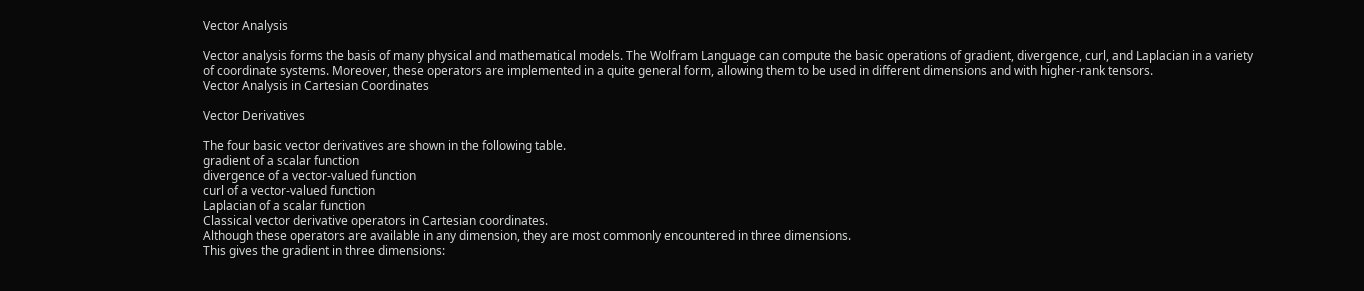Vector Analysis

Vector analysis forms the basis of many physical and mathematical models. The Wolfram Language can compute the basic operations of gradient, divergence, curl, and Laplacian in a variety of coordinate systems. Moreover, these operators are implemented in a quite general form, allowing them to be used in different dimensions and with higher-rank tensors.
Vector Analysis in Cartesian Coordinates

Vector Derivatives

The four basic vector derivatives are shown in the following table.
gradient of a scalar function
divergence of a vector-valued function
curl of a vector-valued function
Laplacian of a scalar function
Classical vector derivative operators in Cartesian coordinates.
Although these operators are available in any dimension, they are most commonly encountered in three dimensions.
This gives the gradient in three dimensions: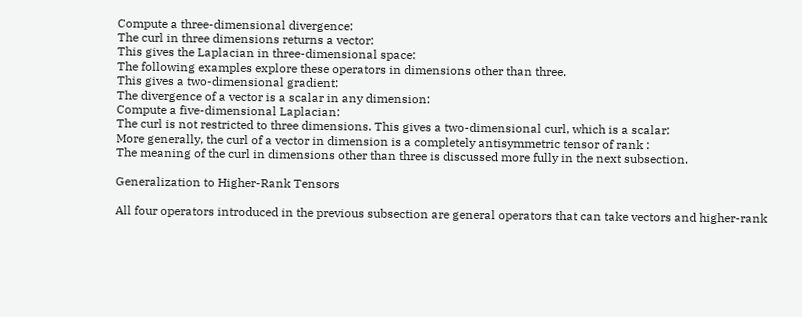Compute a three-dimensional divergence:
The curl in three dimensions returns a vector:
This gives the Laplacian in three-dimensional space:
The following examples explore these operators in dimensions other than three.
This gives a two-dimensional gradient:
The divergence of a vector is a scalar in any dimension:
Compute a five-dimensional Laplacian:
The curl is not restricted to three dimensions. This gives a two-dimensional curl, which is a scalar:
More generally, the curl of a vector in dimension is a completely antisymmetric tensor of rank :
The meaning of the curl in dimensions other than three is discussed more fully in the next subsection.

Generalization to Higher-Rank Tensors

All four operators introduced in the previous subsection are general operators that can take vectors and higher-rank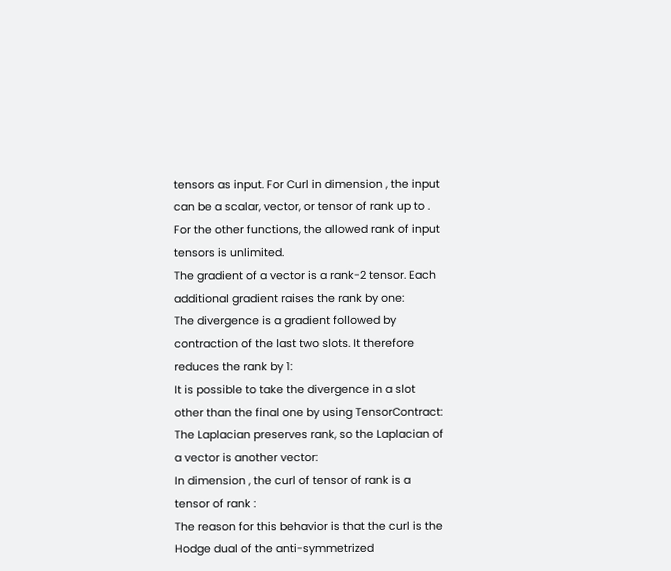tensors as input. For Curl in dimension , the input can be a scalar, vector, or tensor of rank up to . For the other functions, the allowed rank of input tensors is unlimited.
The gradient of a vector is a rank-2 tensor. Each additional gradient raises the rank by one:
The divergence is a gradient followed by contraction of the last two slots. It therefore reduces the rank by 1:
It is possible to take the divergence in a slot other than the final one by using TensorContract:
The Laplacian preserves rank, so the Laplacian of a vector is another vector:
In dimension , the curl of tensor of rank is a tensor of rank :
The reason for this behavior is that the curl is the Hodge dual of the anti-symmetrized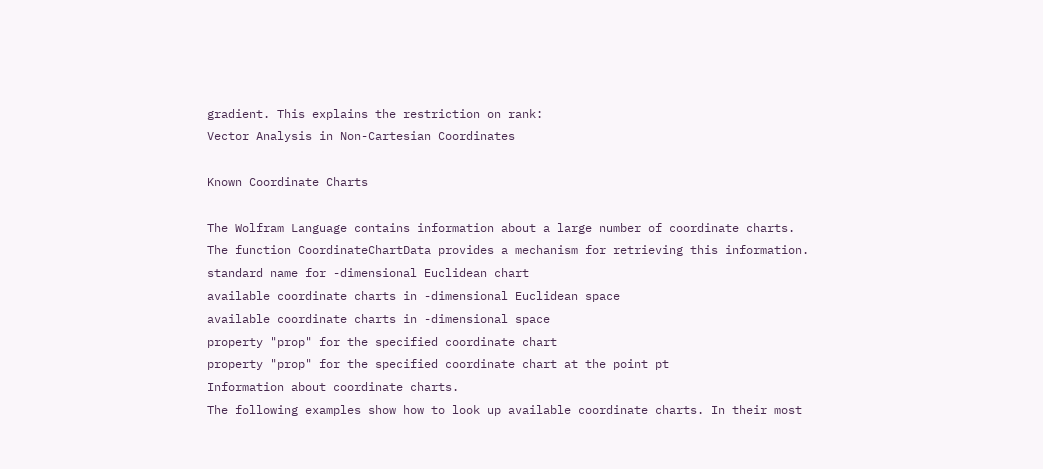gradient. This explains the restriction on rank:
Vector Analysis in Non-Cartesian Coordinates

Known Coordinate Charts

The Wolfram Language contains information about a large number of coordinate charts. The function CoordinateChartData provides a mechanism for retrieving this information.
standard name for -dimensional Euclidean chart
available coordinate charts in -dimensional Euclidean space
available coordinate charts in -dimensional space
property "prop" for the specified coordinate chart
property "prop" for the specified coordinate chart at the point pt
Information about coordinate charts.
The following examples show how to look up available coordinate charts. In their most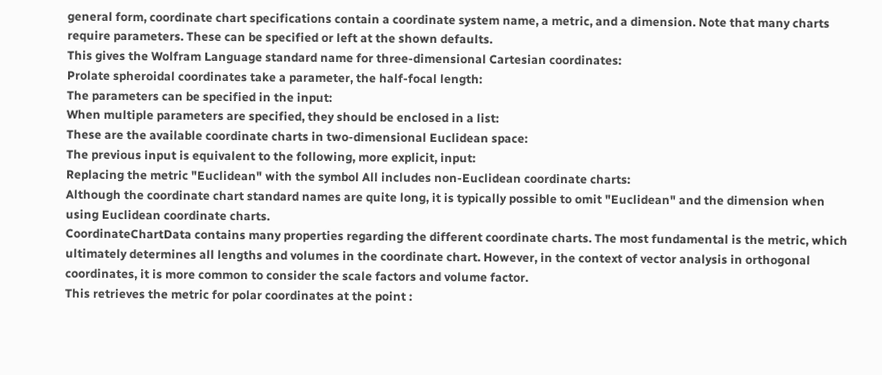general form, coordinate chart specifications contain a coordinate system name, a metric, and a dimension. Note that many charts require parameters. These can be specified or left at the shown defaults.
This gives the Wolfram Language standard name for three-dimensional Cartesian coordinates:
Prolate spheroidal coordinates take a parameter, the half-focal length:
The parameters can be specified in the input:
When multiple parameters are specified, they should be enclosed in a list:
These are the available coordinate charts in two-dimensional Euclidean space:
The previous input is equivalent to the following, more explicit, input:
Replacing the metric "Euclidean" with the symbol All includes non-Euclidean coordinate charts:
Although the coordinate chart standard names are quite long, it is typically possible to omit "Euclidean" and the dimension when using Euclidean coordinate charts.
CoordinateChartData contains many properties regarding the different coordinate charts. The most fundamental is the metric, which ultimately determines all lengths and volumes in the coordinate chart. However, in the context of vector analysis in orthogonal coordinates, it is more common to consider the scale factors and volume factor.
This retrieves the metric for polar coordinates at the point :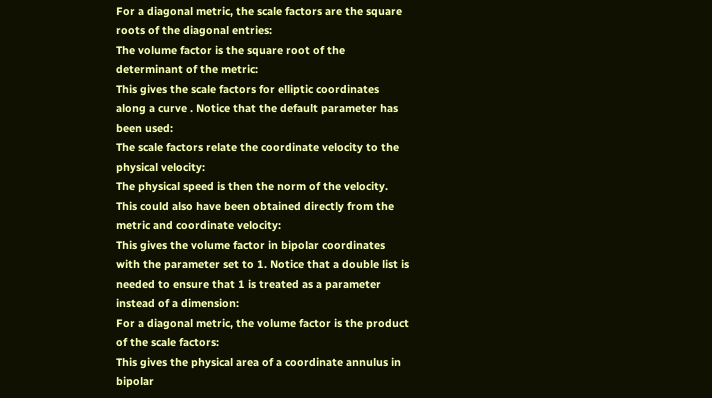For a diagonal metric, the scale factors are the square roots of the diagonal entries:
The volume factor is the square root of the determinant of the metric:
This gives the scale factors for elliptic coordinates along a curve . Notice that the default parameter has been used:
The scale factors relate the coordinate velocity to the physical velocity:
The physical speed is then the norm of the velocity. This could also have been obtained directly from the metric and coordinate velocity:
This gives the volume factor in bipolar coordinates with the parameter set to 1. Notice that a double list is needed to ensure that 1 is treated as a parameter instead of a dimension:
For a diagonal metric, the volume factor is the product of the scale factors:
This gives the physical area of a coordinate annulus in bipolar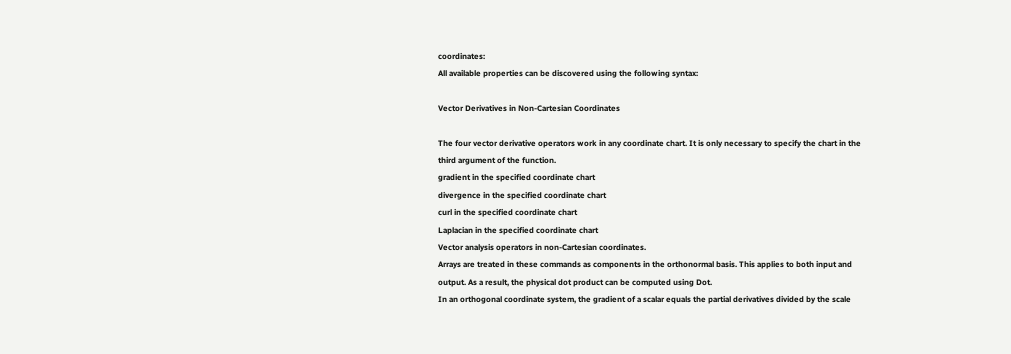coordinates:
All available properties can be discovered using the following syntax:

Vector Derivatives in Non-Cartesian Coordinates

The four vector derivative operators work in any coordinate chart. It is only necessary to specify the chart in the third argument of the function.
gradient in the specified coordinate chart
divergence in the specified coordinate chart
curl in the specified coordinate chart
Laplacian in the specified coordinate chart
Vector analysis operators in non-Cartesian coordinates.
Arrays are treated in these commands as components in the orthonormal basis. This applies to both input and output. As a result, the physical dot product can be computed using Dot.
In an orthogonal coordinate system, the gradient of a scalar equals the partial derivatives divided by the scale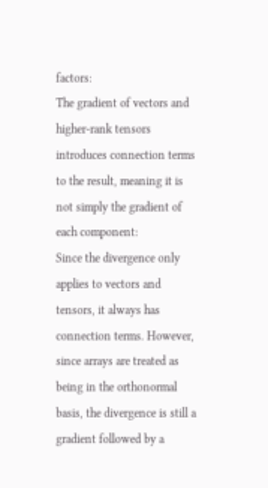factors:
The gradient of vectors and higher-rank tensors introduces connection terms to the result, meaning it is not simply the gradient of each component:
Since the divergence only applies to vectors and tensors, it always has connection terms. However, since arrays are treated as being in the orthonormal basis, the divergence is still a gradient followed by a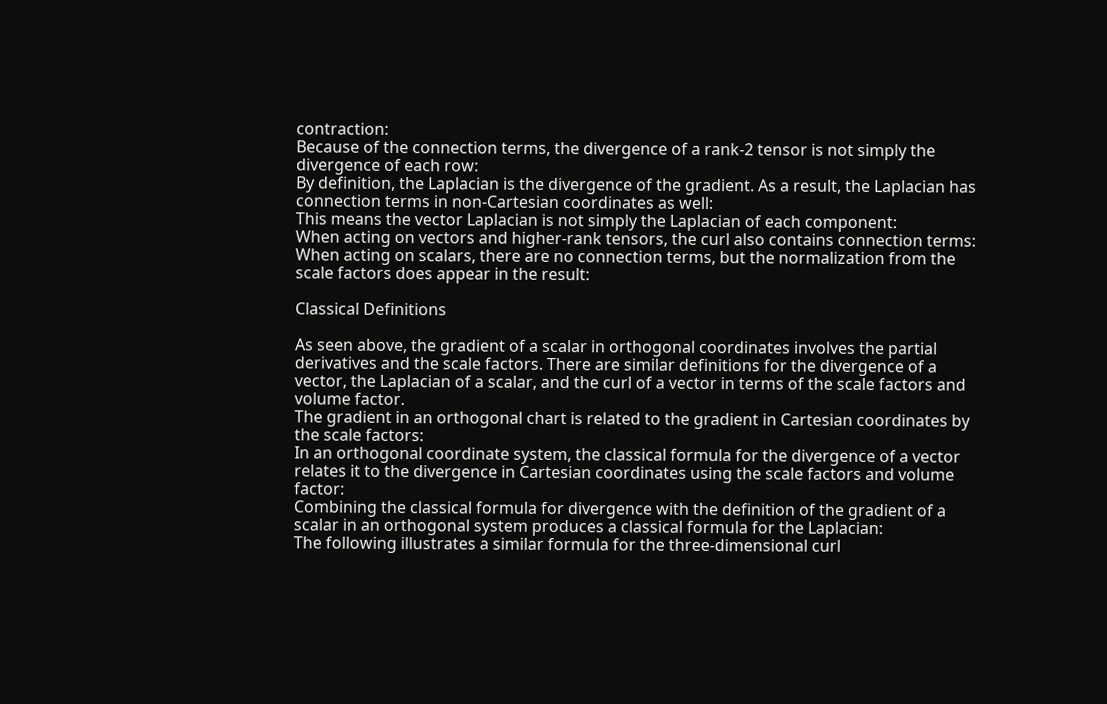contraction:
Because of the connection terms, the divergence of a rank-2 tensor is not simply the divergence of each row:
By definition, the Laplacian is the divergence of the gradient. As a result, the Laplacian has connection terms in non-Cartesian coordinates as well:
This means the vector Laplacian is not simply the Laplacian of each component:
When acting on vectors and higher-rank tensors, the curl also contains connection terms:
When acting on scalars, there are no connection terms, but the normalization from the scale factors does appear in the result:

Classical Definitions

As seen above, the gradient of a scalar in orthogonal coordinates involves the partial derivatives and the scale factors. There are similar definitions for the divergence of a vector, the Laplacian of a scalar, and the curl of a vector in terms of the scale factors and volume factor.
The gradient in an orthogonal chart is related to the gradient in Cartesian coordinates by the scale factors:
In an orthogonal coordinate system, the classical formula for the divergence of a vector relates it to the divergence in Cartesian coordinates using the scale factors and volume factor:
Combining the classical formula for divergence with the definition of the gradient of a scalar in an orthogonal system produces a classical formula for the Laplacian:
The following illustrates a similar formula for the three-dimensional curl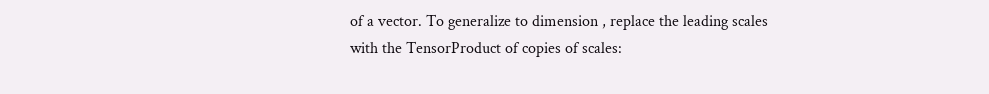of a vector. To generalize to dimension , replace the leading scales with the TensorProduct of copies of scales: